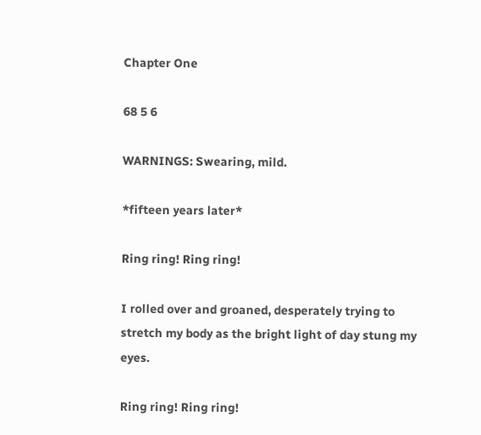Chapter One

68 5 6

WARNINGS: Swearing, mild.

*fifteen years later*

Ring ring! Ring ring!

I rolled over and groaned, desperately trying to stretch my body as the bright light of day stung my eyes.

Ring ring! Ring ring!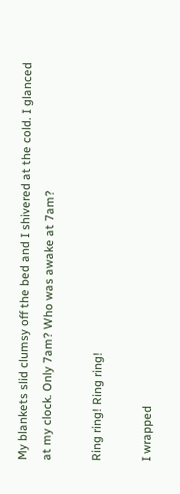My blankets slid clumsy off the bed and I shivered at the cold. I glanced at my clock. Only 7am? Who was awake at 7am?

Ring ring! Ring ring!

I wrapped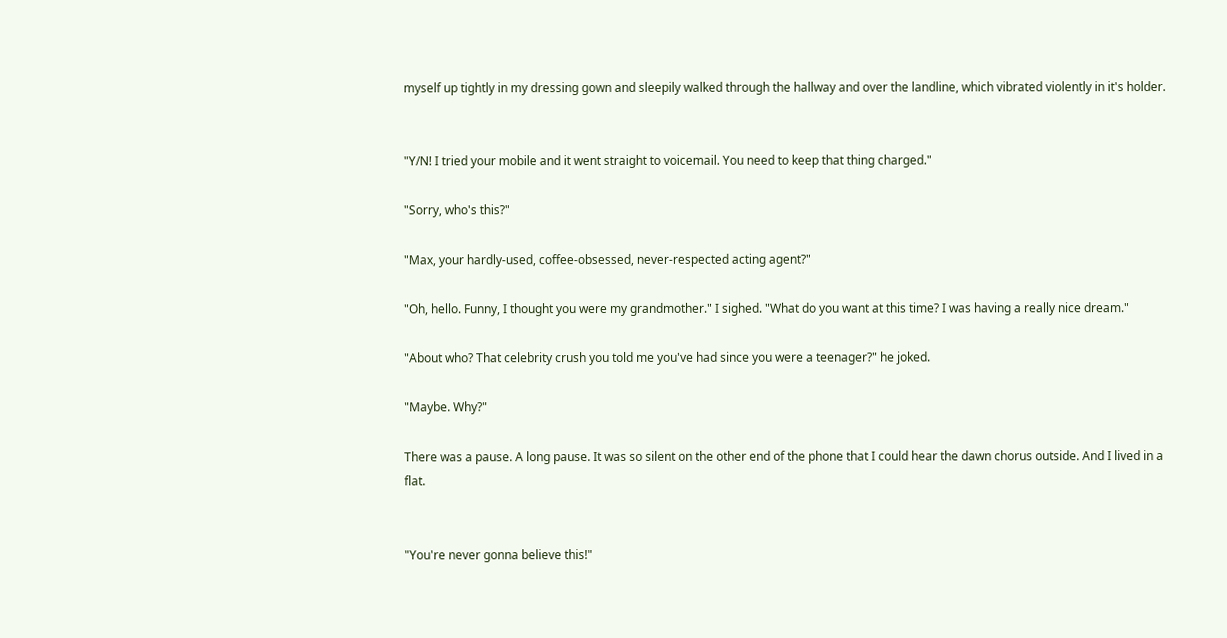myself up tightly in my dressing gown and sleepily walked through the hallway and over the landline, which vibrated violently in it's holder.


"Y/N! I tried your mobile and it went straight to voicemail. You need to keep that thing charged."

"Sorry, who's this?"

"Max, your hardly-used, coffee-obsessed, never-respected acting agent?"

"Oh, hello. Funny, I thought you were my grandmother." I sighed. "What do you want at this time? I was having a really nice dream."

"About who? That celebrity crush you told me you've had since you were a teenager?" he joked.

"Maybe. Why?"

There was a pause. A long pause. It was so silent on the other end of the phone that I could hear the dawn chorus outside. And I lived in a flat.


"You're never gonna believe this!"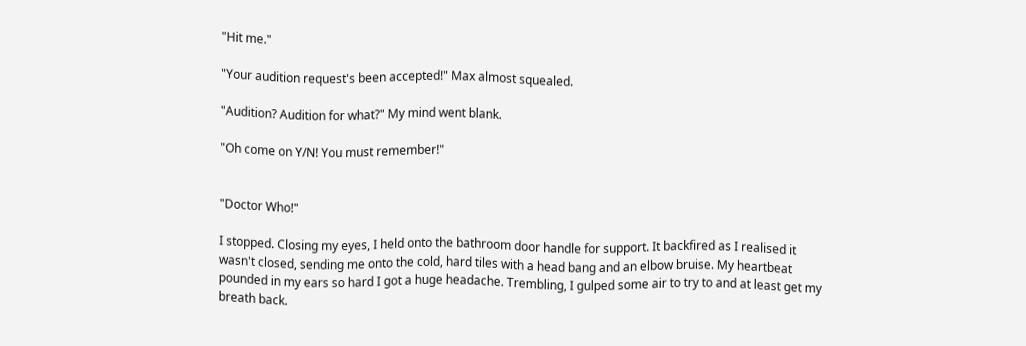"Hit me."

"Your audition request's been accepted!" Max almost squealed.

"Audition? Audition for what?" My mind went blank.

"Oh come on Y/N! You must remember!"


"Doctor Who!"

I stopped. Closing my eyes, I held onto the bathroom door handle for support. It backfired as I realised it wasn't closed, sending me onto the cold, hard tiles with a head bang and an elbow bruise. My heartbeat pounded in my ears so hard I got a huge headache. Trembling, I gulped some air to try to and at least get my breath back.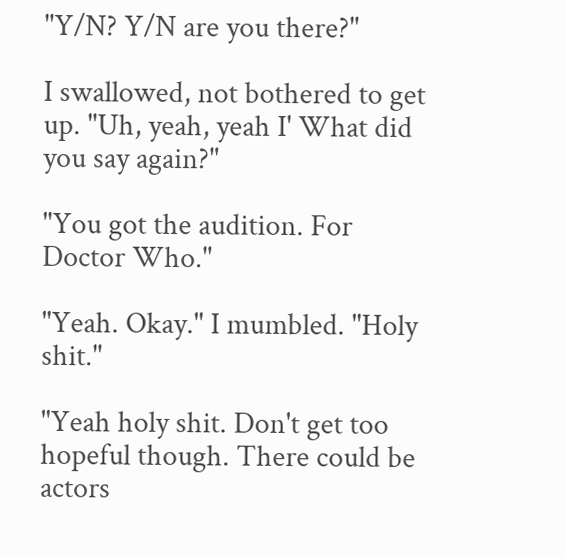"Y/N? Y/N are you there?"

I swallowed, not bothered to get up. "Uh, yeah, yeah I' What did you say again?"

"You got the audition. For Doctor Who."

"Yeah. Okay." I mumbled. "Holy shit."

"Yeah holy shit. Don't get too hopeful though. There could be actors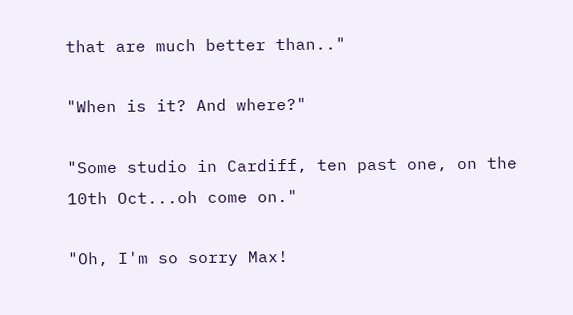that are much better than.."

"When is it? And where?"

"Some studio in Cardiff, ten past one, on the 10th Oct...oh come on."

"Oh, I'm so sorry Max!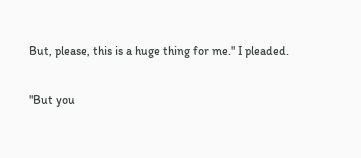But, please, this is a huge thing for me." I pleaded.

"But you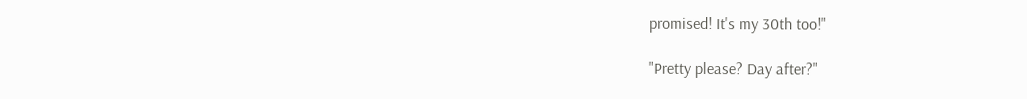promised! It's my 30th too!"

"Pretty please? Day after?"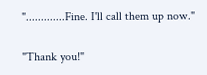".............Fine. I'll call them up now."

"Thank you!"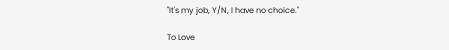"It's my job, Y/N, I have no choice."

To Love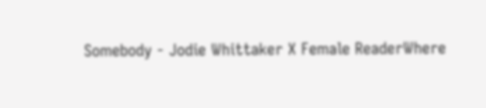Somebody - Jodie Whittaker X Female ReaderWhere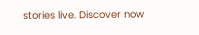stories live. Discover now